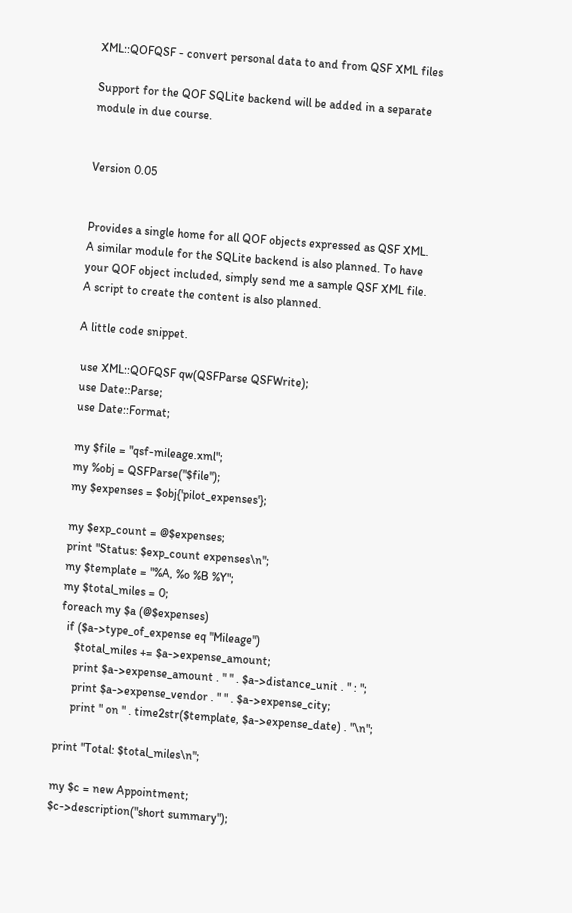XML::QOFQSF - convert personal data to and from QSF XML files

Support for the QOF SQLite backend will be added in a separate module in due course.


Version 0.05


Provides a single home for all QOF objects expressed as QSF XML. A similar module for the SQLite backend is also planned. To have your QOF object included, simply send me a sample QSF XML file. A script to create the content is also planned.

A little code snippet.

 use XML::QOFQSF qw(QSFParse QSFWrite);
 use Date::Parse;
 use Date::Format;

 my $file = "qsf-mileage.xml";
 my %obj = QSFParse("$file");
 my $expenses = $obj{'pilot_expenses'};

 my $exp_count = @$expenses;
 print "Status: $exp_count expenses\n";
 my $template = "%A, %o %B %Y";
 my $total_miles = 0;
 foreach my $a (@$expenses)
   if ($a->type_of_expense eq "Mileage")
      $total_miles += $a->expense_amount;
      print $a->expense_amount . " " . $a->distance_unit . " : ";
      print $a->expense_vendor . " " . $a->expense_city;
      print " on " . time2str($template, $a->expense_date) . "\n";

 print "Total: $total_miles\n";

 my $c = new Appointment;
 $c->description("short summary");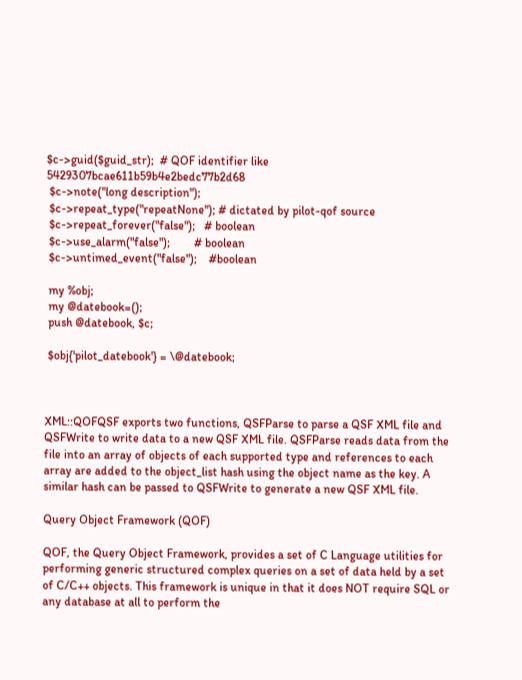$c->guid($guid_str);  # QOF identifier like 5429307bcae611b59b4e2bedc77b2d68
 $c->note("long description");
 $c->repeat_type("repeatNone"); # dictated by pilot-qof source
 $c->repeat_forever("false");   # boolean
 $c->use_alarm("false");        # boolean
 $c->untimed_event("false");    #boolean

 my %obj;
 my @datebook=();
 push @datebook, $c;

 $obj{'pilot_datebook'} = \@datebook;



XML::QOFQSF exports two functions, QSFParse to parse a QSF XML file and QSFWrite to write data to a new QSF XML file. QSFParse reads data from the file into an array of objects of each supported type and references to each array are added to the object_list hash using the object name as the key. A similar hash can be passed to QSFWrite to generate a new QSF XML file.

Query Object Framework (QOF)

QOF, the Query Object Framework, provides a set of C Language utilities for performing generic structured complex queries on a set of data held by a set of C/C++ objects. This framework is unique in that it does NOT require SQL or any database at all to perform the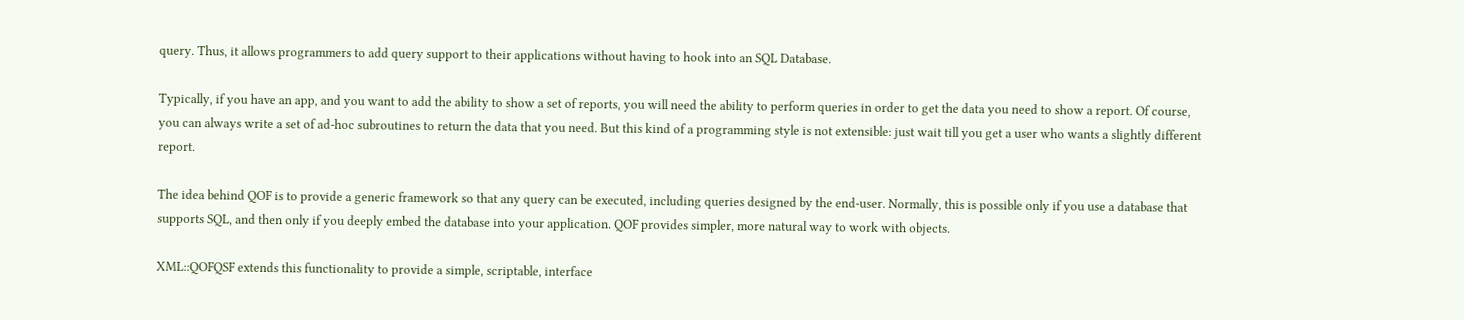query. Thus, it allows programmers to add query support to their applications without having to hook into an SQL Database.

Typically, if you have an app, and you want to add the ability to show a set of reports, you will need the ability to perform queries in order to get the data you need to show a report. Of course, you can always write a set of ad-hoc subroutines to return the data that you need. But this kind of a programming style is not extensible: just wait till you get a user who wants a slightly different report.

The idea behind QOF is to provide a generic framework so that any query can be executed, including queries designed by the end-user. Normally, this is possible only if you use a database that supports SQL, and then only if you deeply embed the database into your application. QOF provides simpler, more natural way to work with objects.

XML::QOFQSF extends this functionality to provide a simple, scriptable, interface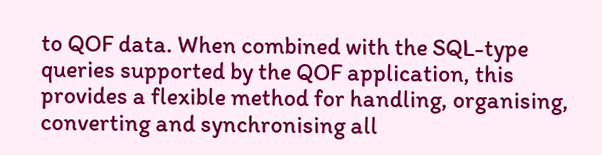to QOF data. When combined with the SQL-type queries supported by the QOF application, this provides a flexible method for handling, organising, converting and synchronising all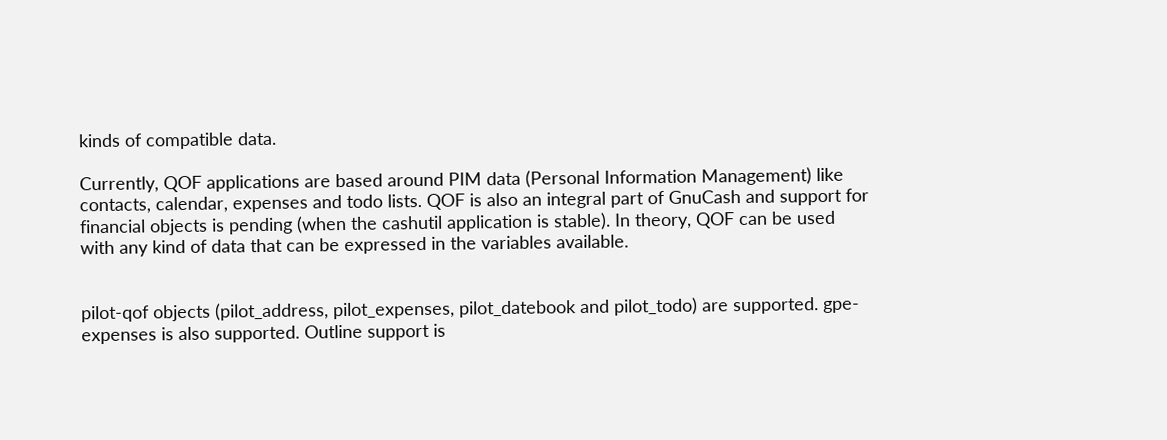kinds of compatible data.

Currently, QOF applications are based around PIM data (Personal Information Management) like contacts, calendar, expenses and todo lists. QOF is also an integral part of GnuCash and support for financial objects is pending (when the cashutil application is stable). In theory, QOF can be used with any kind of data that can be expressed in the variables available.


pilot-qof objects (pilot_address, pilot_expenses, pilot_datebook and pilot_todo) are supported. gpe-expenses is also supported. Outline support is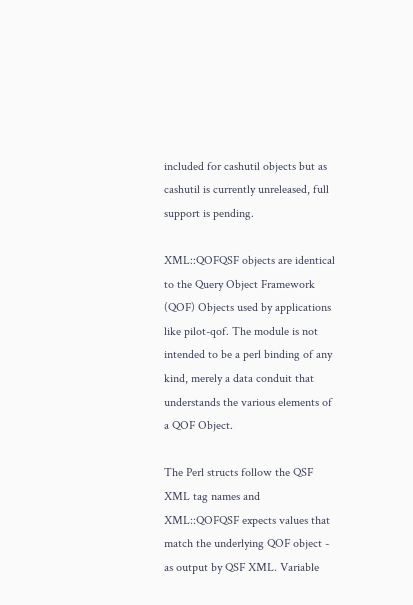included for cashutil objects but as cashutil is currently unreleased, full support is pending.

XML::QOFQSF objects are identical to the Query Object Framework (QOF) Objects used by applications like pilot-qof. The module is not intended to be a perl binding of any kind, merely a data conduit that understands the various elements of a QOF Object.

The Perl structs follow the QSF XML tag names and XML::QOFQSF expects values that match the underlying QOF object - as output by QSF XML. Variable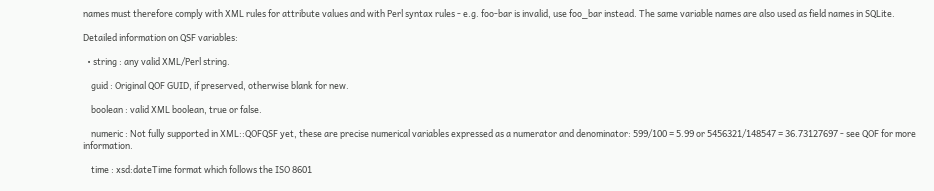names must therefore comply with XML rules for attribute values and with Perl syntax rules - e.g. foo-bar is invalid, use foo_bar instead. The same variable names are also used as field names in SQLite.

Detailed information on QSF variables:

  • string : any valid XML/Perl string.

    guid : Original QOF GUID, if preserved, otherwise blank for new.

    boolean : valid XML boolean, true or false.

    numeric : Not fully supported in XML::QOFQSF yet, these are precise numerical variables expressed as a numerator and denominator: 599/100 = 5.99 or 5456321/148547 = 36.73127697 - see QOF for more information.

    time : xsd:dateTime format which follows the ISO 8601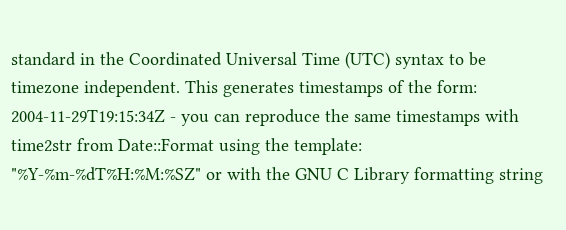standard in the Coordinated Universal Time (UTC) syntax to be timezone independent. This generates timestamps of the form: 2004-11-29T19:15:34Z - you can reproduce the same timestamps with time2str from Date::Format using the template: "%Y-%m-%dT%H:%M:%SZ" or with the GNU C Library formatting string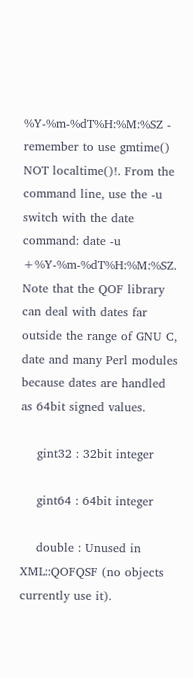%Y-%m-%dT%H:%M:%SZ - remember to use gmtime() NOT localtime()!. From the command line, use the -u switch with the date command: date -u +%Y-%m-%dT%H:%M:%SZ. Note that the QOF library can deal with dates far outside the range of GNU C, date and many Perl modules because dates are handled as 64bit signed values.

    gint32 : 32bit integer

    gint64 : 64bit integer

    double : Unused in XML::QOFQSF (no objects currently use it).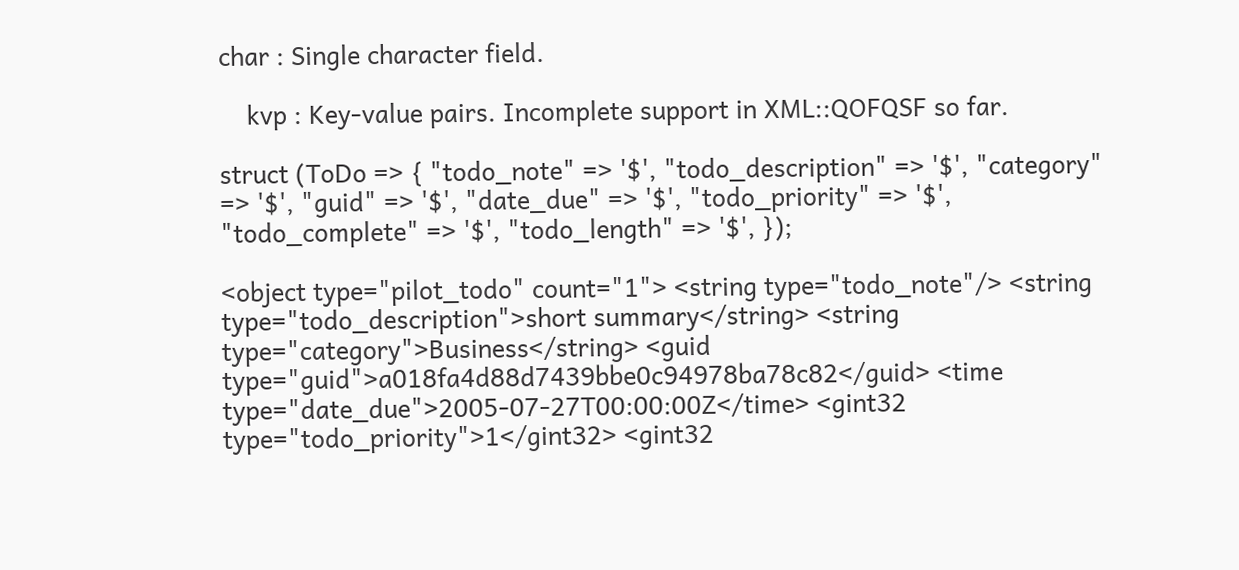char : Single character field.

    kvp : Key-value pairs. Incomplete support in XML::QOFQSF so far.

struct (ToDo => { "todo_note" => '$', "todo_description" => '$', "category" => '$', "guid" => '$', "date_due" => '$', "todo_priority" => '$', "todo_complete" => '$', "todo_length" => '$', });

<object type="pilot_todo" count="1"> <string type="todo_note"/> <string type="todo_description">short summary</string> <string type="category">Business</string> <guid type="guid">a018fa4d88d7439bbe0c94978ba78c82</guid> <time type="date_due">2005-07-27T00:00:00Z</time> <gint32 type="todo_priority">1</gint32> <gint32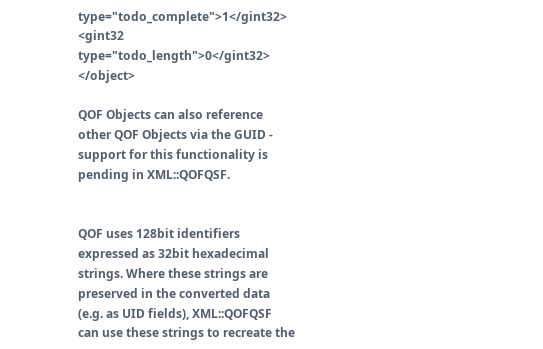type="todo_complete">1</gint32> <gint32 type="todo_length">0</gint32> </object>

QOF Objects can also reference other QOF Objects via the GUID - support for this functionality is pending in XML::QOFQSF.


QOF uses 128bit identifiers expressed as 32bit hexadecimal strings. Where these strings are preserved in the converted data (e.g. as UID fields), XML::QOFQSF can use these strings to recreate the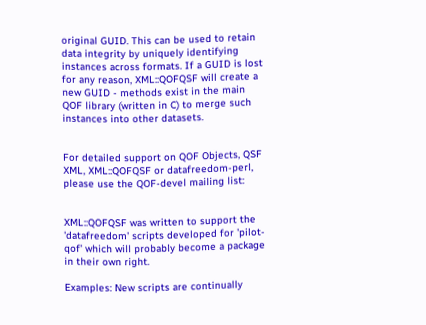original GUID. This can be used to retain data integrity by uniquely identifying instances across formats. If a GUID is lost for any reason, XML::QOFQSF will create a new GUID - methods exist in the main QOF library (written in C) to merge such instances into other datasets.


For detailed support on QOF Objects, QSF XML, XML::QOFQSF or datafreedom-perl, please use the QOF-devel mailing list:


XML::QOFQSF was written to support the 'datafreedom' scripts developed for 'pilot-qof' which will probably become a package in their own right.

Examples: New scripts are continually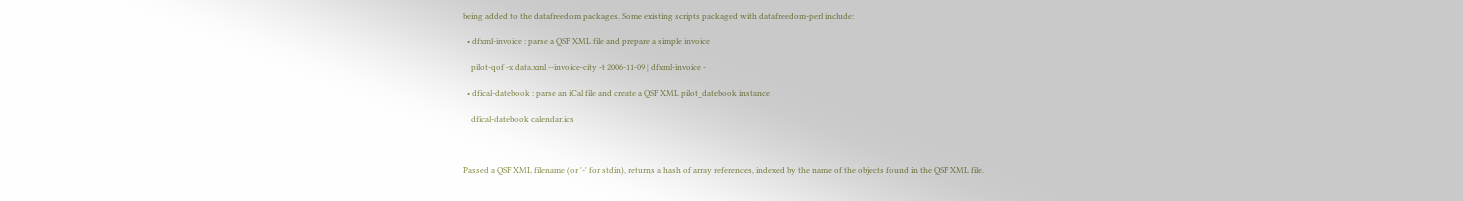being added to the datafreedom packages. Some existing scripts packaged with datafreedom-perl include:

  • dfxml-invoice : parse a QSF XML file and prepare a simple invoice

    pilot-qof -x data.xml --invoice-city -t 2006-11-09 | dfxml-invoice -

  • dfical-datebook : parse an iCal file and create a QSF XML pilot_datebook instance

    dfical-datebook calendar.ics



Passed a QSF XML filename (or '-' for stdin), returns a hash of array references, indexed by the name of the objects found in the QSF XML file.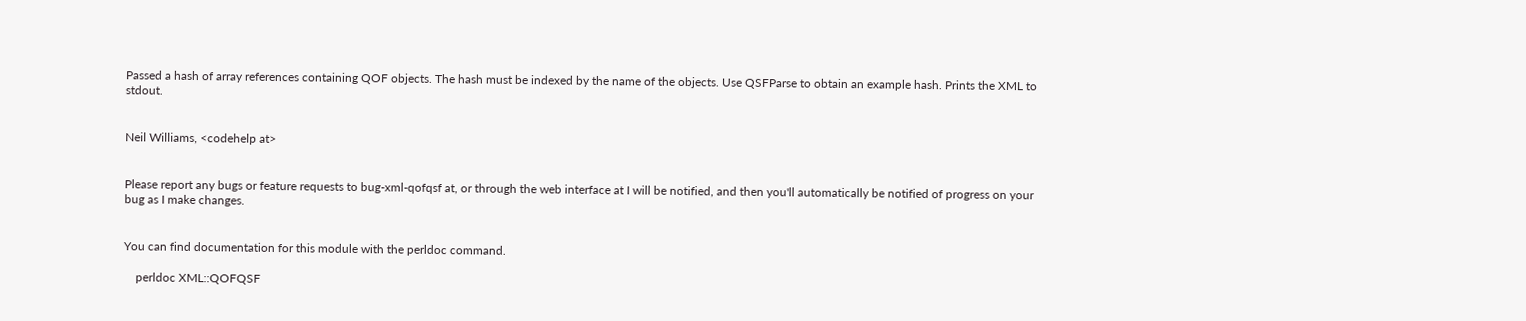Passed a hash of array references containing QOF objects. The hash must be indexed by the name of the objects. Use QSFParse to obtain an example hash. Prints the XML to stdout.


Neil Williams, <codehelp at>


Please report any bugs or feature requests to bug-xml-qofqsf at, or through the web interface at I will be notified, and then you'll automatically be notified of progress on your bug as I make changes.


You can find documentation for this module with the perldoc command.

    perldoc XML::QOFQSF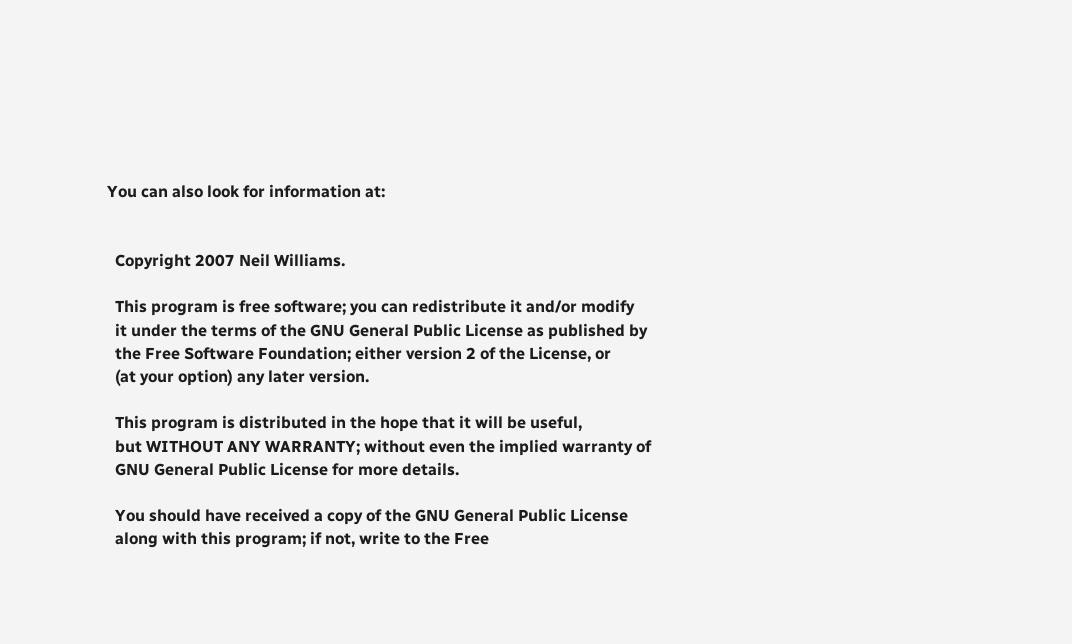You can also look for information at:


  Copyright 2007 Neil Williams.

  This program is free software; you can redistribute it and/or modify
  it under the terms of the GNU General Public License as published by
  the Free Software Foundation; either version 2 of the License, or
  (at your option) any later version.

  This program is distributed in the hope that it will be useful,
  but WITHOUT ANY WARRANTY; without even the implied warranty of
  GNU General Public License for more details.

  You should have received a copy of the GNU General Public License
  along with this program; if not, write to the Free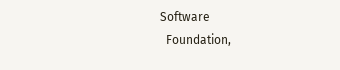Software
  Foundation,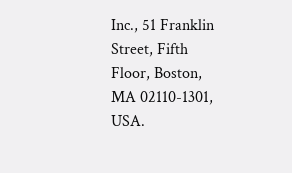Inc., 51 Franklin Street, Fifth Floor, Boston, MA 02110-1301, USA.